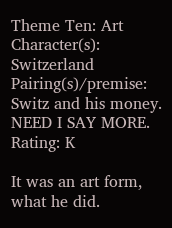Theme Ten: Art
Character(s): Switzerland
Pairing(s)/premise: Switz and his money. NEED I SAY MORE.
Rating: K

It was an art form, what he did.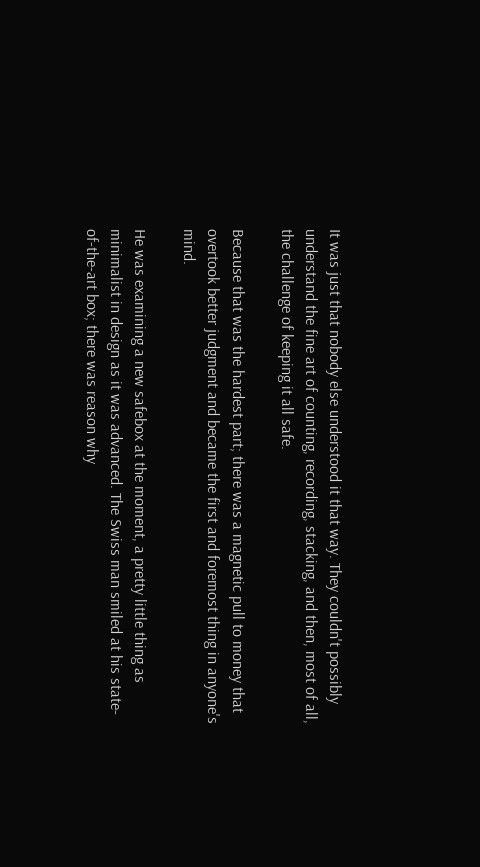It was just that nobody else understood it that way. They couldn't possibly understand the fine art of counting, recording, stacking, and then, most of all, the challenge of keeping it all safe.

Because that was the hardest part; there was a magnetic pull to money that overtook better judgment and became the first and foremost thing in anyone's mind.

He was examining a new safebox at the moment, a pretty little thing as minimalist in design as it was advanced. The Swiss man smiled at his state-of-the-art box; there was reason why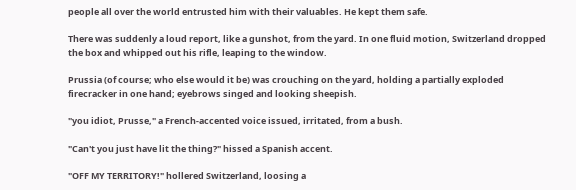people all over the world entrusted him with their valuables. He kept them safe.

There was suddenly a loud report, like a gunshot, from the yard. In one fluid motion, Switzerland dropped the box and whipped out his rifle, leaping to the window.

Prussia (of course; who else would it be) was crouching on the yard, holding a partially exploded firecracker in one hand; eyebrows singed and looking sheepish.

"you idiot, Prusse," a French-accented voice issued, irritated, from a bush.

"Can't you just have lit the thing?" hissed a Spanish accent.

"OFF MY TERRITORY!" hollered Switzerland, loosing a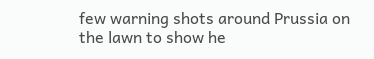few warning shots around Prussia on the lawn to show he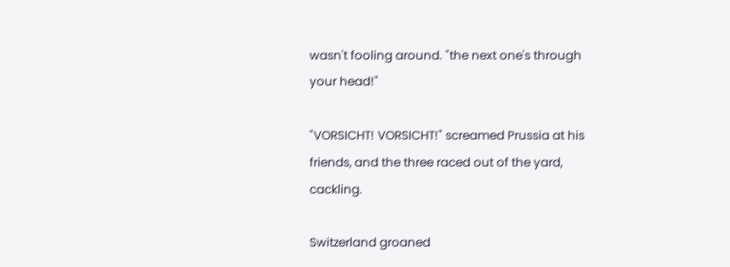wasn't fooling around. "the next one's through your head!"

"VORSICHT! VORSICHT!" screamed Prussia at his friends, and the three raced out of the yard, cackling.

Switzerland groaned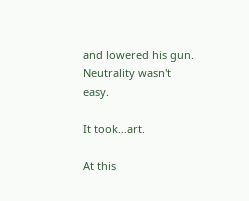and lowered his gun. Neutrality wasn't easy.

It took…art.

At this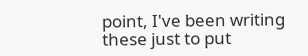point, I've been writing these just to put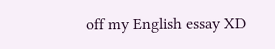off my English essay XD